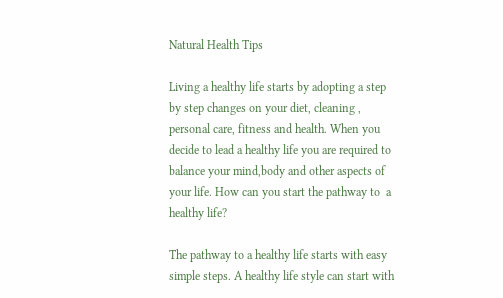Natural Health Tips

Living a healthy life starts by adopting a step by step changes on your diet, cleaning , personal care, fitness and health. When you decide to lead a healthy life you are required to balance your mind,body and other aspects of your life. How can you start the pathway to  a healthy life?

The pathway to a healthy life starts with easy simple steps. A healthy life style can start with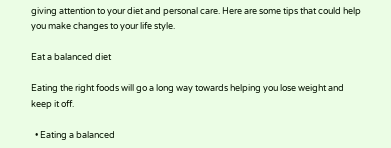giving attention to your diet and personal care. Here are some tips that could help you make changes to your life style.

Eat a balanced diet

Eating the right foods will go a long way towards helping you lose weight and keep it off.

  • Eating a balanced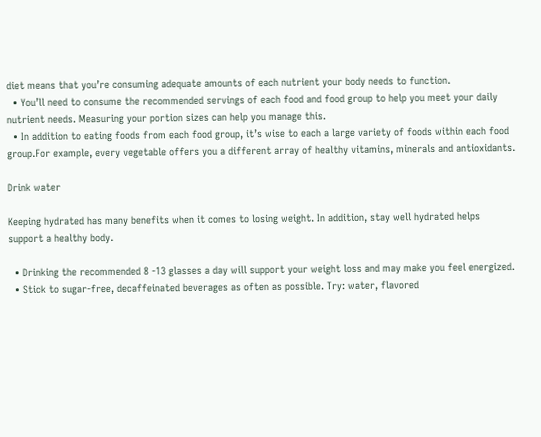diet means that you’re consuming adequate amounts of each nutrient your body needs to function.
  • You’ll need to consume the recommended servings of each food and food group to help you meet your daily nutrient needs. Measuring your portion sizes can help you manage this.
  • In addition to eating foods from each food group, it’s wise to each a large variety of foods within each food group.For example, every vegetable offers you a different array of healthy vitamins, minerals and antioxidants.

Drink water

Keeping hydrated has many benefits when it comes to losing weight. In addition, stay well hydrated helps support a healthy body.

  • Drinking the recommended 8 -13 glasses a day will support your weight loss and may make you feel energized.
  • Stick to sugar-free, decaffeinated beverages as often as possible. Try: water, flavored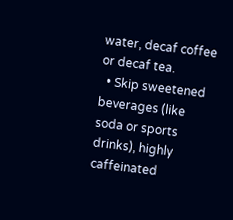water, decaf coffee or decaf tea.
  • Skip sweetened beverages (like soda or sports drinks), highly caffeinated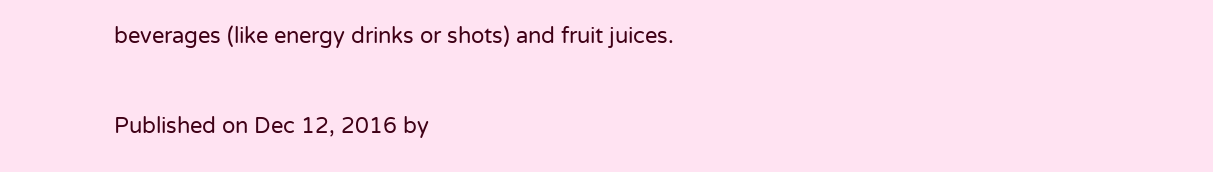beverages (like energy drinks or shots) and fruit juices.

Published on Dec 12, 2016 by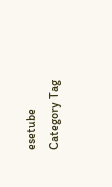esetube Category Tag